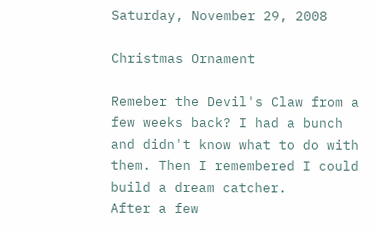Saturday, November 29, 2008

Christmas Ornament

Remeber the Devil's Claw from a few weeks back? I had a bunch and didn't know what to do with them. Then I remembered I could build a dream catcher.
After a few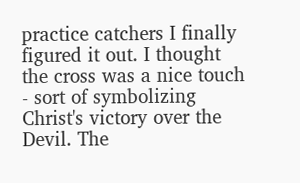practice catchers I finally figured it out. I thought the cross was a nice touch - sort of symbolizing Christ's victory over the Devil. The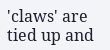'claws' are tied up and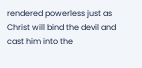rendered powerless just as Christ will bind the devil and cast him into the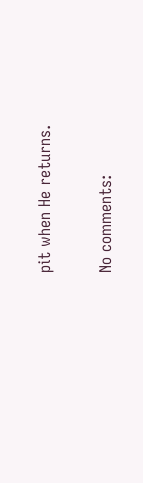pit when He returns.

No comments: